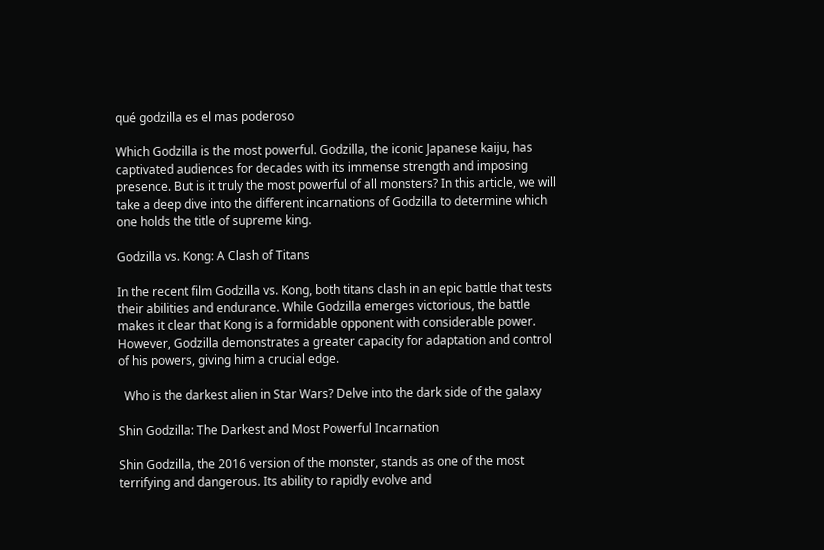qué godzilla es el mas poderoso

Which Godzilla is the most powerful. Godzilla, the iconic Japanese kaiju, has captivated audiences for decades with its immense strength and imposing presence. But is it truly the most powerful of all monsters? In this article, we will take a deep dive into the different incarnations of Godzilla to determine which one holds the title of supreme king.

Godzilla vs. Kong: A Clash of Titans

In the recent film Godzilla vs. Kong, both titans clash in an epic battle that tests their abilities and endurance. While Godzilla emerges victorious, the battle makes it clear that Kong is a formidable opponent with considerable power. However, Godzilla demonstrates a greater capacity for adaptation and control of his powers, giving him a crucial edge.

  Who is the darkest alien in Star Wars? Delve into the dark side of the galaxy

Shin Godzilla: The Darkest and Most Powerful Incarnation

Shin Godzilla, the 2016 version of the monster, stands as one of the most terrifying and dangerous. Its ability to rapidly evolve and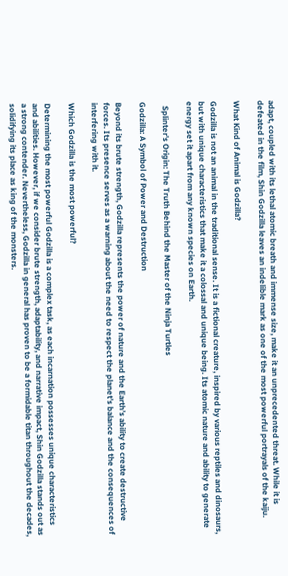adapt, coupled with its lethal atomic breath and immense size, make it an unprecedented threat. While it is defeated in the film, Shin Godzilla leaves an indelible mark as one of the most powerful portrayals of the kaiju.

What Kind of Animal is Godzilla?

Godzilla is not an animal in the traditional sense. It is a fictional creature, inspired by various reptiles and dinosaurs, but with unique characteristics that make it a colossal and unique being. Its atomic nature and ability to generate energy set it apart from any known species on Earth.

  Splinter's Origin: The Truth Behind the Master of the Ninja Turtles

Godzilla: A Symbol of Power and Destruction

Beyond its brute strength, Godzilla represents the power of nature and the Earth’s ability to create destructive forces. Its presence serves as a warning about the need to respect the planet’s balance and the consequences of interfering with it.

Which Godzilla is the most powerful?

Determining the most powerful Godzilla is a complex task, as each incarnation possesses unique characteristics and abilities. However, if we consider brute strength, adaptability, and narrative impact, Shin Godzilla stands out as a strong contender. Nevertheless, Godzilla in general has proven to be a formidable titan throughout the decades, solidifying its place as king of the monsters.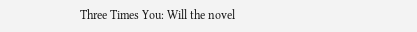Three Times You: Will the novel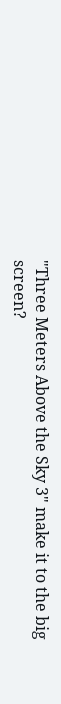"Three Meters Above the Sky 3" make it to the big screen?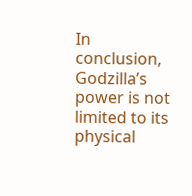In conclusion, Godzilla’s power is not limited to its physical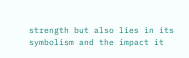strength but also lies in its symbolism and the impact it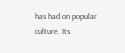has had on popular culture. Its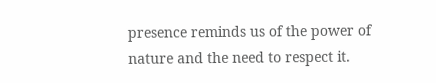presence reminds us of the power of nature and the need to respect it.